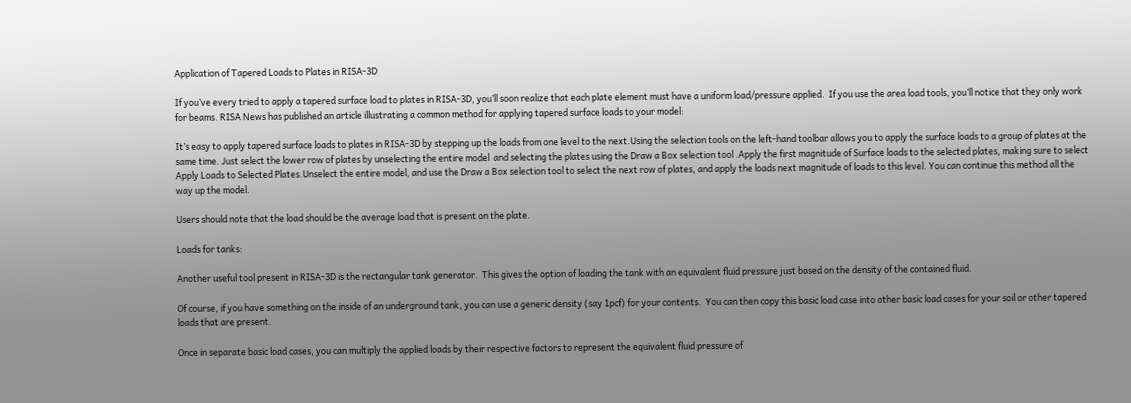Application of Tapered Loads to Plates in RISA-3D

If you’ve every tried to apply a tapered surface load to plates in RISA-3D, you’ll soon realize that each plate element must have a uniform load/pressure applied.  If you use the area load tools, you’ll notice that they only work for beams. RISA News has published an article illustrating a common method for applying tapered surface loads to your model:

It’s easy to apply tapered surface loads to plates in RISA-3D by stepping up the loads from one level to the next.Using the selection tools on the left-hand toolbar allows you to apply the surface loads to a group of plates at the same time. Just select the lower row of plates by unselecting the entire model  and selecting the plates using the Draw a Box selection tool .Apply the first magnitude of Surface loads to the selected plates, making sure to select Apply Loads to Selected Plates.Unselect the entire model, and use the Draw a Box selection tool to select the next row of plates, and apply the loads next magnitude of loads to this level. You can continue this method all the way up the model.

Users should note that the load should be the average load that is present on the plate.

Loads for tanks:

Another useful tool present in RISA-3D is the rectangular tank generator.  This gives the option of loading the tank with an equivalent fluid pressure just based on the density of the contained fluid.

Of course, if you have something on the inside of an underground tank, you can use a generic density (say 1pcf) for your contents.  You can then copy this basic load case into other basic load cases for your soil or other tapered loads that are present.

Once in separate basic load cases, you can multiply the applied loads by their respective factors to represent the equivalent fluid pressure of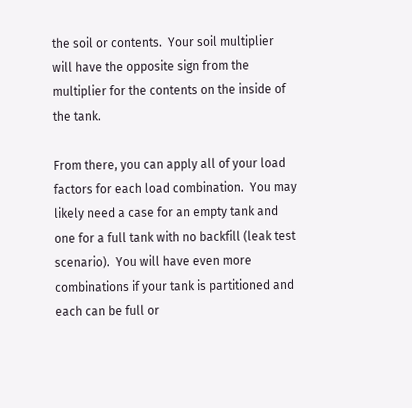the soil or contents.  Your soil multiplier will have the opposite sign from the multiplier for the contents on the inside of the tank.

From there, you can apply all of your load factors for each load combination.  You may likely need a case for an empty tank and one for a full tank with no backfill (leak test scenario).  You will have even more combinations if your tank is partitioned and each can be full or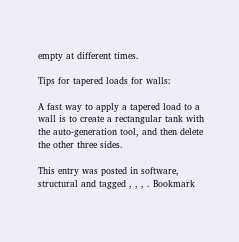empty at different times.

Tips for tapered loads for walls:

A fast way to apply a tapered load to a wall is to create a rectangular tank with the auto-generation tool, and then delete the other three sides.

This entry was posted in software, structural and tagged , , , . Bookmark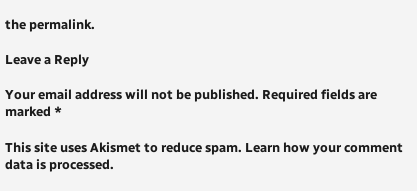the permalink.

Leave a Reply

Your email address will not be published. Required fields are marked *

This site uses Akismet to reduce spam. Learn how your comment data is processed.